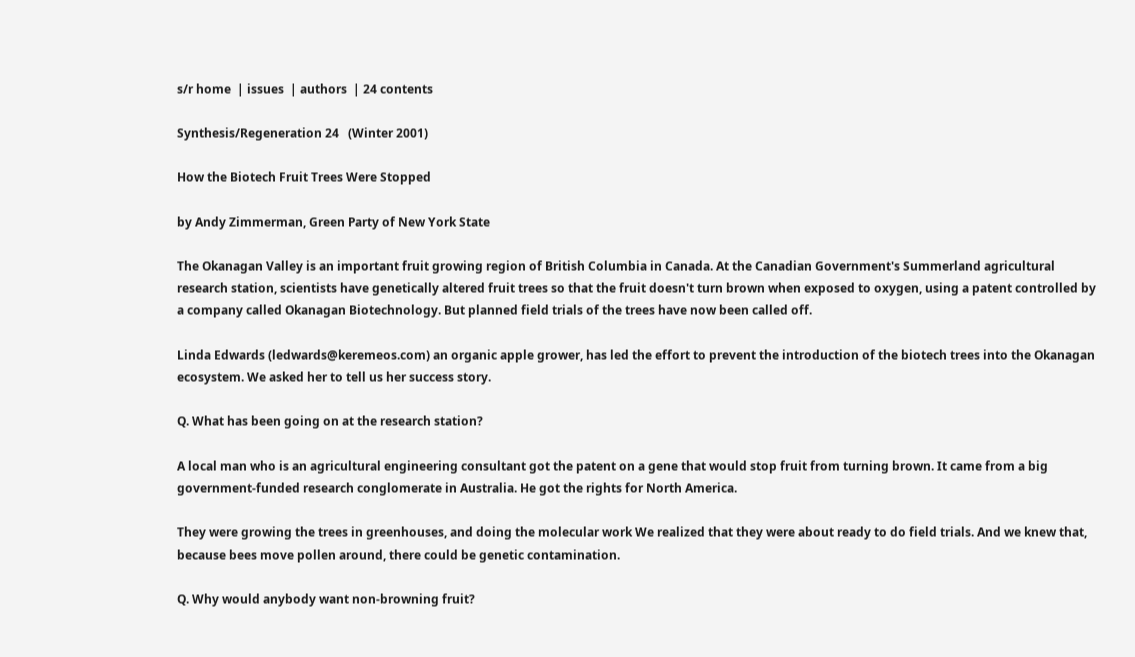s/r home  | issues  | authors  | 24 contents

Synthesis/Regeneration 24   (Winter 2001)

How the Biotech Fruit Trees Were Stopped

by Andy Zimmerman, Green Party of New York State

The Okanagan Valley is an important fruit growing region of British Columbia in Canada. At the Canadian Government's Summerland agricultural research station, scientists have genetically altered fruit trees so that the fruit doesn't turn brown when exposed to oxygen, using a patent controlled by a company called Okanagan Biotechnology. But planned field trials of the trees have now been called off.

Linda Edwards (ledwards@keremeos.com) an organic apple grower, has led the effort to prevent the introduction of the biotech trees into the Okanagan ecosystem. We asked her to tell us her success story.

Q. What has been going on at the research station?

A local man who is an agricultural engineering consultant got the patent on a gene that would stop fruit from turning brown. It came from a big government-funded research conglomerate in Australia. He got the rights for North America.

They were growing the trees in greenhouses, and doing the molecular work We realized that they were about ready to do field trials. And we knew that, because bees move pollen around, there could be genetic contamination.

Q. Why would anybody want non-browning fruit?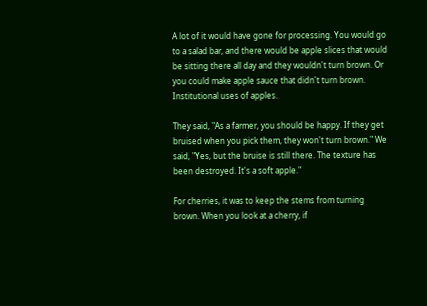A lot of it would have gone for processing. You would go to a salad bar, and there would be apple slices that would be sitting there all day and they wouldn't turn brown. Or you could make apple sauce that didn't turn brown. Institutional uses of apples.

They said, "As a farmer, you should be happy. If they get bruised when you pick them, they won't turn brown." We said, "Yes, but the bruise is still there. The texture has been destroyed. It's a soft apple."

For cherries, it was to keep the stems from turning brown. When you look at a cherry, if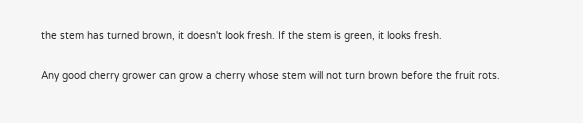the stem has turned brown, it doesn't look fresh. If the stem is green, it looks fresh.

Any good cherry grower can grow a cherry whose stem will not turn brown before the fruit rots.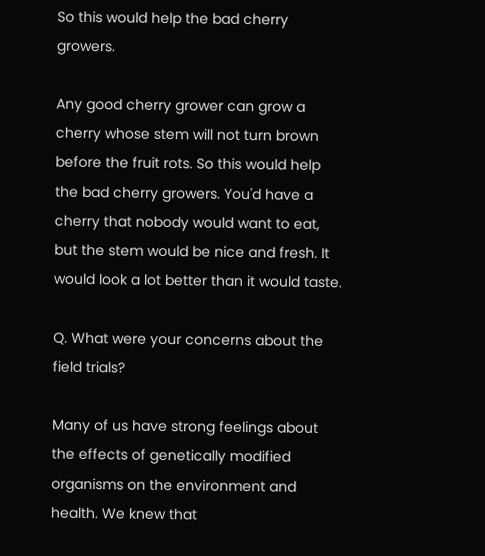So this would help the bad cherry growers.

Any good cherry grower can grow a cherry whose stem will not turn brown before the fruit rots. So this would help the bad cherry growers. You'd have a cherry that nobody would want to eat, but the stem would be nice and fresh. It would look a lot better than it would taste.

Q. What were your concerns about the field trials?

Many of us have strong feelings about the effects of genetically modified organisms on the environment and health. We knew that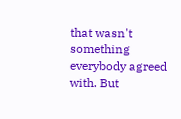that wasn't something everybody agreed with. But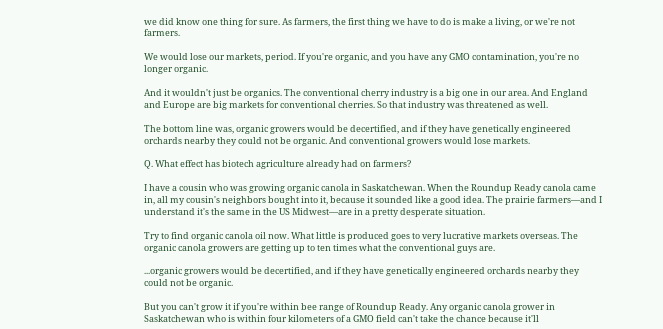we did know one thing for sure. As farmers, the first thing we have to do is make a living, or we're not farmers.

We would lose our markets, period. If you're organic, and you have any GMO contamination, you're no longer organic.

And it wouldn't just be organics. The conventional cherry industry is a big one in our area. And England and Europe are big markets for conventional cherries. So that industry was threatened as well.

The bottom line was, organic growers would be decertified, and if they have genetically engineered orchards nearby they could not be organic. And conventional growers would lose markets.

Q. What effect has biotech agriculture already had on farmers?

I have a cousin who was growing organic canola in Saskatchewan. When the Roundup Ready canola came in, all my cousin's neighbors bought into it, because it sounded like a good idea. The prairie farmers—and I understand it's the same in the US Midwest—are in a pretty desperate situation.

Try to find organic canola oil now. What little is produced goes to very lucrative markets overseas. The organic canola growers are getting up to ten times what the conventional guys are.

...organic growers would be decertified, and if they have genetically engineered orchards nearby they could not be organic.

But you can't grow it if you're within bee range of Roundup Ready. Any organic canola grower in Saskatchewan who is within four kilometers of a GMO field can't take the chance because it'll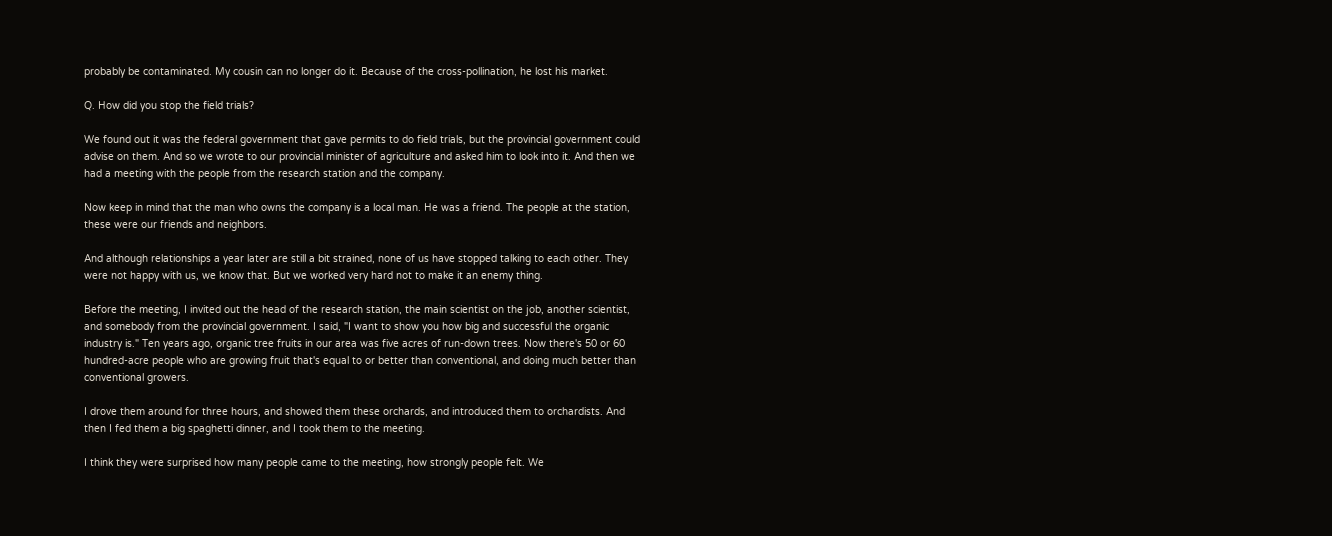probably be contaminated. My cousin can no longer do it. Because of the cross-pollination, he lost his market.

Q. How did you stop the field trials?

We found out it was the federal government that gave permits to do field trials, but the provincial government could advise on them. And so we wrote to our provincial minister of agriculture and asked him to look into it. And then we had a meeting with the people from the research station and the company.

Now keep in mind that the man who owns the company is a local man. He was a friend. The people at the station, these were our friends and neighbors.

And although relationships a year later are still a bit strained, none of us have stopped talking to each other. They were not happy with us, we know that. But we worked very hard not to make it an enemy thing.

Before the meeting, I invited out the head of the research station, the main scientist on the job, another scientist, and somebody from the provincial government. I said, "I want to show you how big and successful the organic industry is." Ten years ago, organic tree fruits in our area was five acres of run-down trees. Now there's 50 or 60 hundred-acre people who are growing fruit that's equal to or better than conventional, and doing much better than conventional growers.

I drove them around for three hours, and showed them these orchards, and introduced them to orchardists. And then I fed them a big spaghetti dinner, and I took them to the meeting.

I think they were surprised how many people came to the meeting, how strongly people felt. We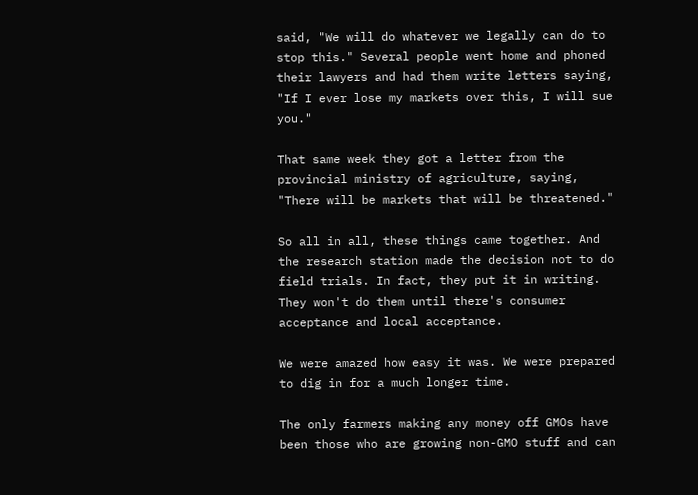said, "We will do whatever we legally can do to stop this." Several people went home and phoned their lawyers and had them write letters saying, "If I ever lose my markets over this, I will sue you."

That same week they got a letter from the provincial ministry of agriculture, saying, "There will be markets that will be threatened."

So all in all, these things came together. And the research station made the decision not to do field trials. In fact, they put it in writing. They won't do them until there's consumer acceptance and local acceptance.

We were amazed how easy it was. We were prepared to dig in for a much longer time.

The only farmers making any money off GMOs have been those who are growing non-GMO stuff and can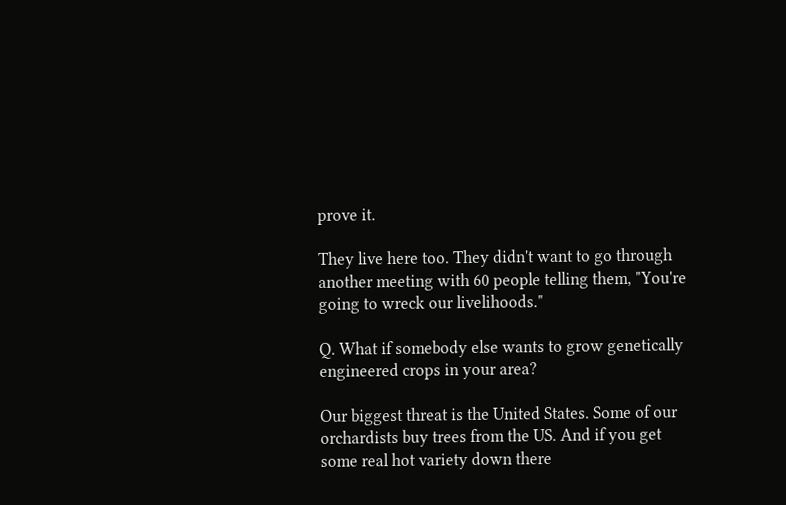prove it.

They live here too. They didn't want to go through another meeting with 60 people telling them, "You're going to wreck our livelihoods."

Q. What if somebody else wants to grow genetically engineered crops in your area?

Our biggest threat is the United States. Some of our orchardists buy trees from the US. And if you get some real hot variety down there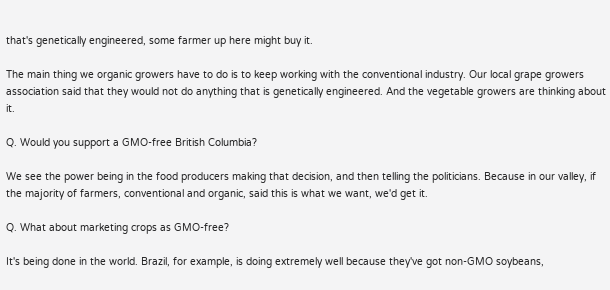that's genetically engineered, some farmer up here might buy it.

The main thing we organic growers have to do is to keep working with the conventional industry. Our local grape growers association said that they would not do anything that is genetically engineered. And the vegetable growers are thinking about it.

Q. Would you support a GMO-free British Columbia?

We see the power being in the food producers making that decision, and then telling the politicians. Because in our valley, if the majority of farmers, conventional and organic, said this is what we want, we'd get it.

Q. What about marketing crops as GMO-free?

It's being done in the world. Brazil, for example, is doing extremely well because they've got non-GMO soybeans,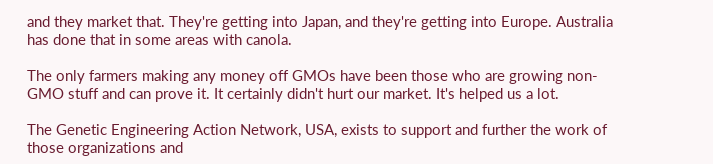and they market that. They're getting into Japan, and they're getting into Europe. Australia has done that in some areas with canola.

The only farmers making any money off GMOs have been those who are growing non-GMO stuff and can prove it. It certainly didn't hurt our market. It's helped us a lot.

The Genetic Engineering Action Network, USA, exists to support and further the work of those organizations and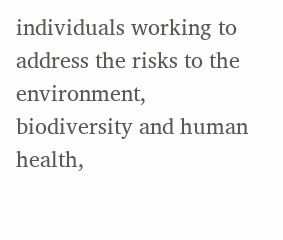individuals working to address the risks to the environment, biodiversity and human health,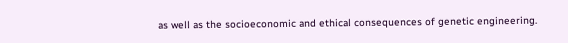as well as the socioeconomic and ethical consequences of genetic engineering.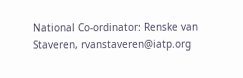National Co-ordinator: Renske van Staveren, rvanstaveren@iatp.org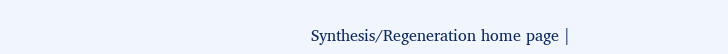Synthesis/Regeneration home page |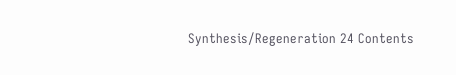Synthesis/Regeneration 24 Contents